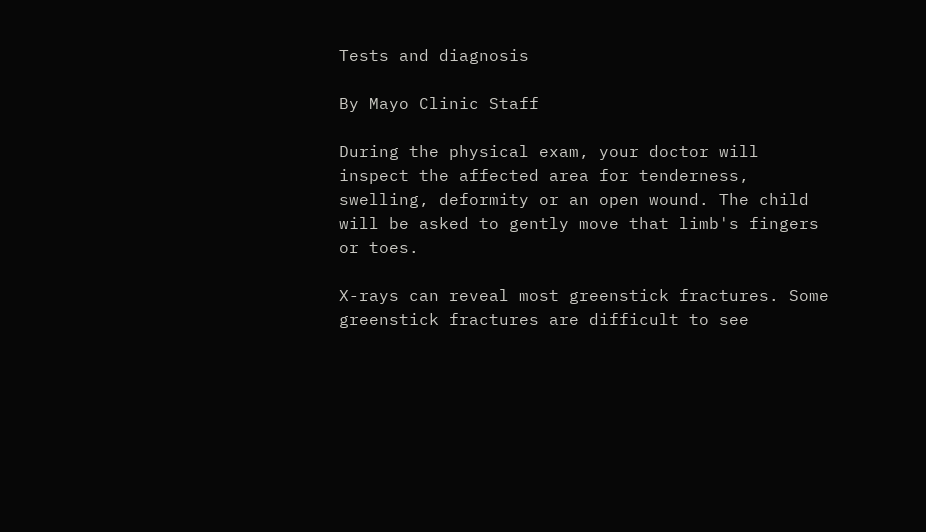Tests and diagnosis

By Mayo Clinic Staff

During the physical exam, your doctor will inspect the affected area for tenderness, swelling, deformity or an open wound. The child will be asked to gently move that limb's fingers or toes.

X-rays can reveal most greenstick fractures. Some greenstick fractures are difficult to see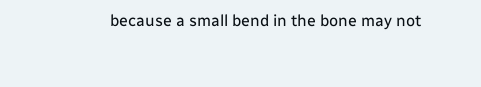because a small bend in the bone may not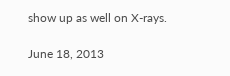show up as well on X-rays.

June 18, 2013